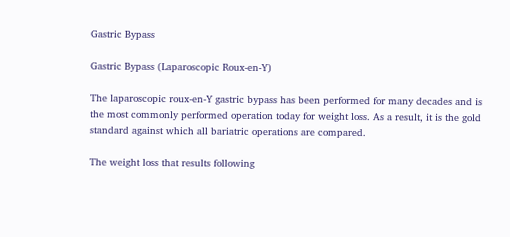Gastric Bypass

Gastric Bypass (Laparoscopic Roux-en-Y)

The laparoscopic roux-en-Y gastric bypass has been performed for many decades and is the most commonly performed operation today for weight loss. As a result, it is the gold standard against which all bariatric operations are compared.

The weight loss that results following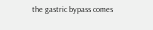the gastric bypass comes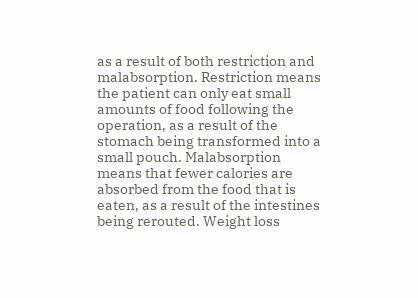as a result of both restriction and malabsorption. Restriction means the patient can only eat small amounts of food following the operation, as a result of the stomach being transformed into a small pouch. Malabsorption means that fewer calories are absorbed from the food that is eaten, as a result of the intestines being rerouted. Weight loss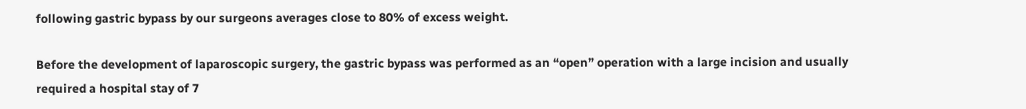following gastric bypass by our surgeons averages close to 80% of excess weight.

Before the development of laparoscopic surgery, the gastric bypass was performed as an “open” operation with a large incision and usually required a hospital stay of 7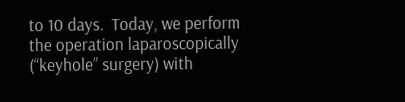to 10 days.  Today, we perform the operation laparoscopically (“keyhole” surgery) with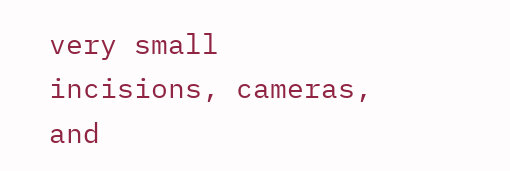very small incisions, cameras, and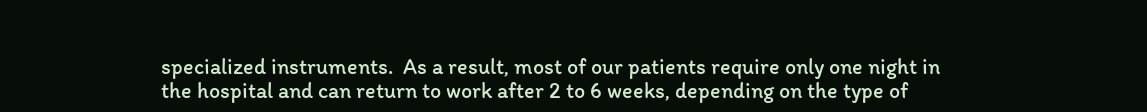specialized instruments.  As a result, most of our patients require only one night in the hospital and can return to work after 2 to 6 weeks, depending on the type of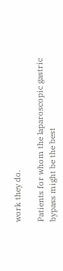work they do.

Patients for whom the laparoscopic gastric bypass might be the best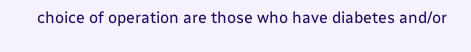choice of operation are those who have diabetes and/or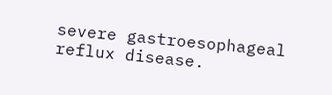severe gastroesophageal reflux disease.